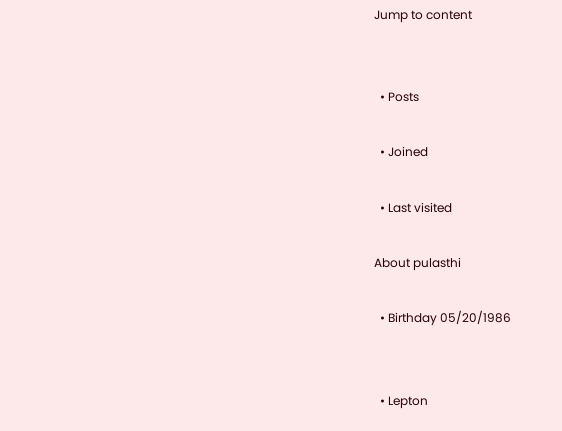Jump to content


  • Posts

  • Joined

  • Last visited

About pulasthi

  • Birthday 05/20/1986


  • Lepton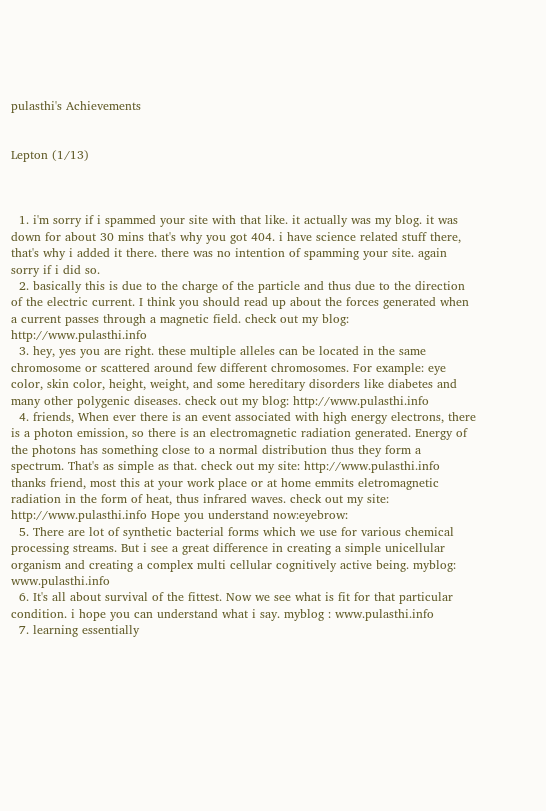pulasthi's Achievements


Lepton (1/13)



  1. i'm sorry if i spammed your site with that like. it actually was my blog. it was down for about 30 mins that's why you got 404. i have science related stuff there, that's why i added it there. there was no intention of spamming your site. again sorry if i did so.
  2. basically this is due to the charge of the particle and thus due to the direction of the electric current. I think you should read up about the forces generated when a current passes through a magnetic field. check out my blog: http://www.pulasthi.info
  3. hey, yes you are right. these multiple alleles can be located in the same chromosome or scattered around few different chromosomes. For example: eye color, skin color, height, weight, and some hereditary disorders like diabetes and many other polygenic diseases. check out my blog: http://www.pulasthi.info
  4. friends, When ever there is an event associated with high energy electrons, there is a photon emission, so there is an electromagnetic radiation generated. Energy of the photons has something close to a normal distribution thus they form a spectrum. That's as simple as that. check out my site: http://www.pulasthi.info thanks friend, most this at your work place or at home emmits eletromagnetic radiation in the form of heat, thus infrared waves. check out my site: http://www.pulasthi.info Hope you understand now:eyebrow:
  5. There are lot of synthetic bacterial forms which we use for various chemical processing streams. But i see a great difference in creating a simple unicellular organism and creating a complex multi cellular cognitively active being. myblog: www.pulasthi.info
  6. It's all about survival of the fittest. Now we see what is fit for that particular condition. i hope you can understand what i say. myblog : www.pulasthi.info
  7. learning essentially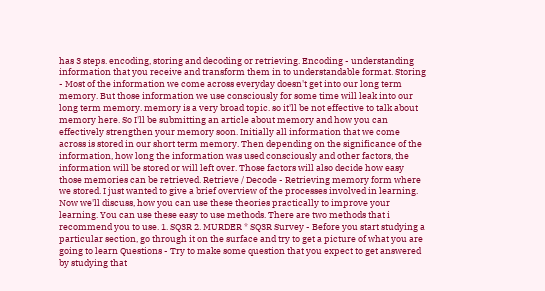has 3 steps. encoding, storing and decoding or retrieving. Encoding - understanding information that you receive and transform them in to understandable format. Storing - Most of the information we come across everyday doesn't get into our long term memory. But those information we use consciously for some time will leak into our long term memory. memory is a very broad topic. so it'll be not effective to talk about memory here. So I'll be submitting an article about memory and how you can effectively strengthen your memory soon. Initially all information that we come across is stored in our short term memory. Then depending on the significance of the information, how long the information was used consciously and other factors, the information will be stored or will left over. Those factors will also decide how easy those memories can be retrieved. Retrieve / Decode - Retrieving memory form where we stored. I just wanted to give a brief overview of the processes involved in learning. Now we'll discuss, how you can use these theories practically to improve your learning. You can use these easy to use methods. There are two methods that i recommend you to use. 1. SQ3R 2. MURDER * SQ3R Survey - Before you start studying a particular section, go through it on the surface and try to get a picture of what you are going to learn Questions - Try to make some question that you expect to get answered by studying that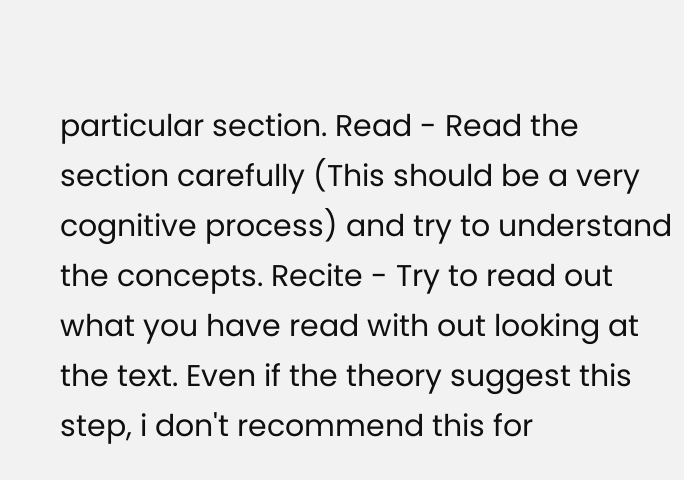particular section. Read - Read the section carefully (This should be a very cognitive process) and try to understand the concepts. Recite - Try to read out what you have read with out looking at the text. Even if the theory suggest this step, i don't recommend this for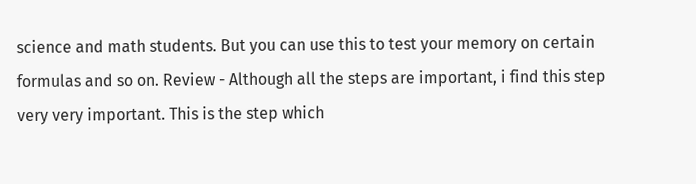science and math students. But you can use this to test your memory on certain formulas and so on. Review - Although all the steps are important, i find this step very very important. This is the step which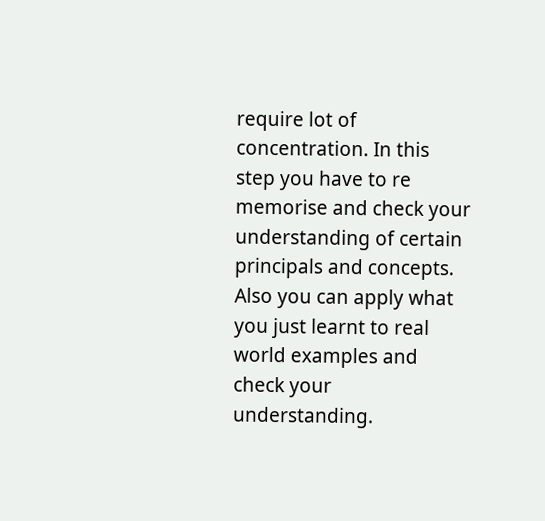require lot of concentration. In this step you have to re memorise and check your understanding of certain principals and concepts. Also you can apply what you just learnt to real world examples and check your understanding.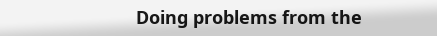Doing problems from the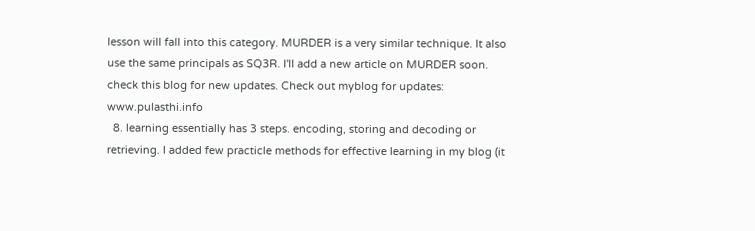lesson will fall into this category. MURDER is a very similar technique. It also use the same principals as SQ3R. I'll add a new article on MURDER soon. check this blog for new updates. Check out myblog for updates: www.pulasthi.info
  8. learning essentially has 3 steps. encoding, storing and decoding or retrieving. I added few practicle methods for effective learning in my blog (it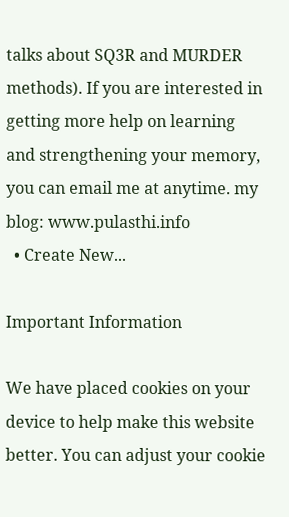talks about SQ3R and MURDER methods). If you are interested in getting more help on learning and strengthening your memory, you can email me at anytime. my blog: www.pulasthi.info
  • Create New...

Important Information

We have placed cookies on your device to help make this website better. You can adjust your cookie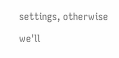settings, otherwise we'll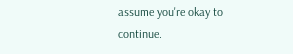assume you're okay to continue.